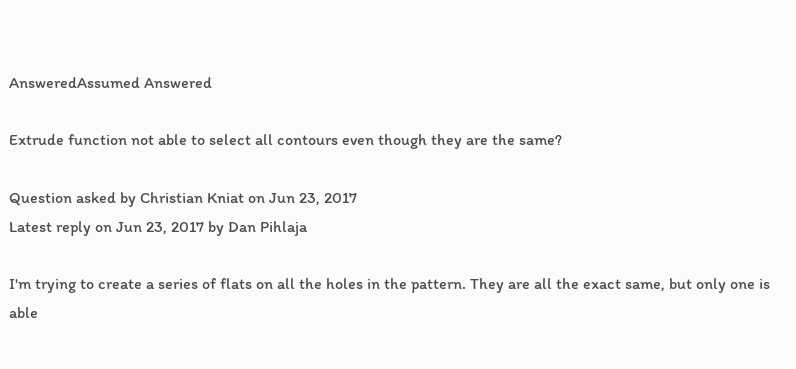AnsweredAssumed Answered

Extrude function not able to select all contours even though they are the same?

Question asked by Christian Kniat on Jun 23, 2017
Latest reply on Jun 23, 2017 by Dan Pihlaja

I'm trying to create a series of flats on all the holes in the pattern. They are all the exact same, but only one is able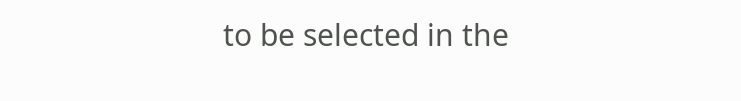to be selected in the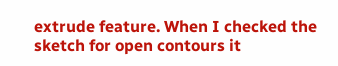extrude feature. When I checked the sketch for open contours it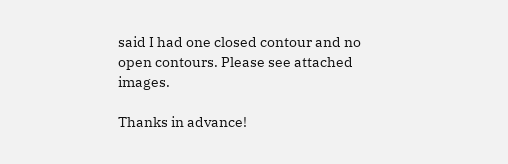said I had one closed contour and no open contours. Please see attached images.

Thanks in advance!